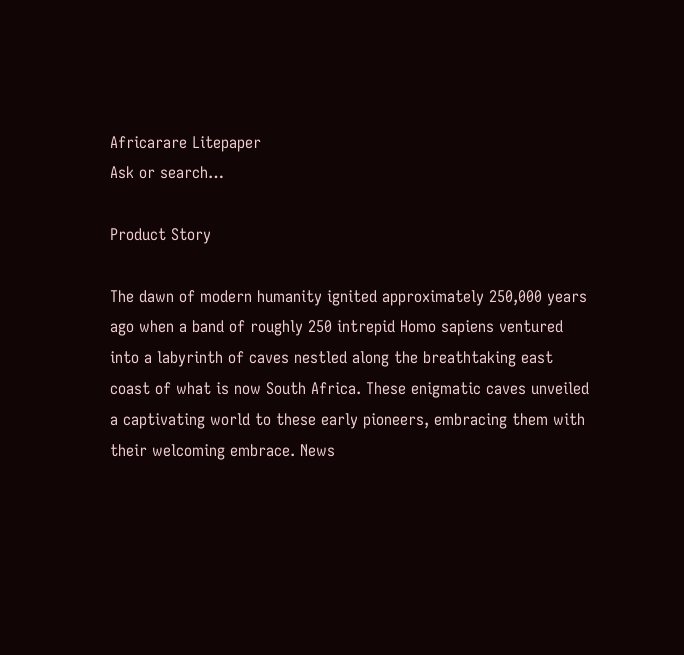Africarare Litepaper
Ask or search…

Product Story

The dawn of modern humanity ignited approximately 250,000 years ago when a band of roughly 250 intrepid Homo sapiens ventured into a labyrinth of caves nestled along the breathtaking east coast of what is now South Africa. These enigmatic caves unveiled a captivating world to these early pioneers, embracing them with their welcoming embrace. News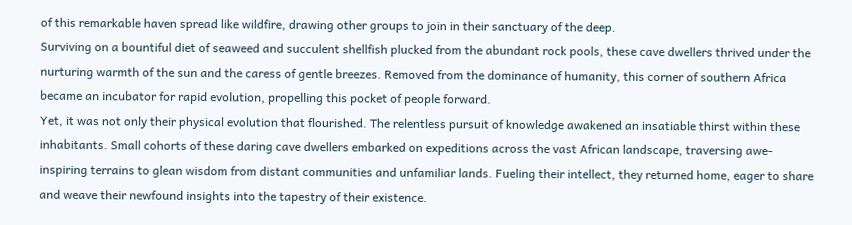of this remarkable haven spread like wildfire, drawing other groups to join in their sanctuary of the deep.
Surviving on a bountiful diet of seaweed and succulent shellfish plucked from the abundant rock pools, these cave dwellers thrived under the nurturing warmth of the sun and the caress of gentle breezes. Removed from the dominance of humanity, this corner of southern Africa became an incubator for rapid evolution, propelling this pocket of people forward.
Yet, it was not only their physical evolution that flourished. The relentless pursuit of knowledge awakened an insatiable thirst within these inhabitants. Small cohorts of these daring cave dwellers embarked on expeditions across the vast African landscape, traversing awe-inspiring terrains to glean wisdom from distant communities and unfamiliar lands. Fueling their intellect, they returned home, eager to share and weave their newfound insights into the tapestry of their existence.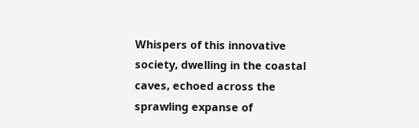Whispers of this innovative society, dwelling in the coastal caves, echoed across the sprawling expanse of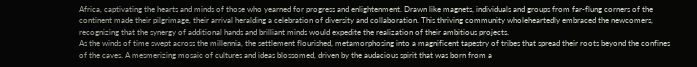Africa, captivating the hearts and minds of those who yearned for progress and enlightenment. Drawn like magnets, individuals and groups from far-flung corners of the continent made their pilgrimage, their arrival heralding a celebration of diversity and collaboration. This thriving community wholeheartedly embraced the newcomers, recognizing that the synergy of additional hands and brilliant minds would expedite the realization of their ambitious projects.
As the winds of time swept across the millennia, the settlement flourished, metamorphosing into a magnificent tapestry of tribes that spread their roots beyond the confines of the caves. A mesmerizing mosaic of cultures and ideas blossomed, driven by the audacious spirit that was born from a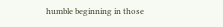humble beginning in those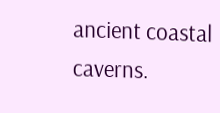ancient coastal caverns.